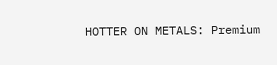HOTTER ON METALS: Premium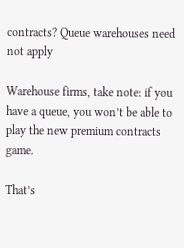contracts? Queue warehouses need not apply

Warehouse firms, take note: if you have a queue, you won’t be able to play the new premium contracts game.

That’s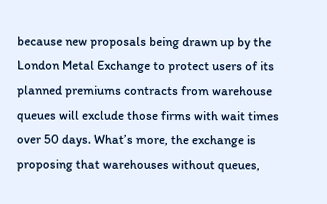because new proposals being drawn up by the London Metal Exchange to protect users of its planned premiums contracts from warehouse queues will exclude those firms with wait times over 50 days. What’s more, the exchange is proposing that warehouses without queues,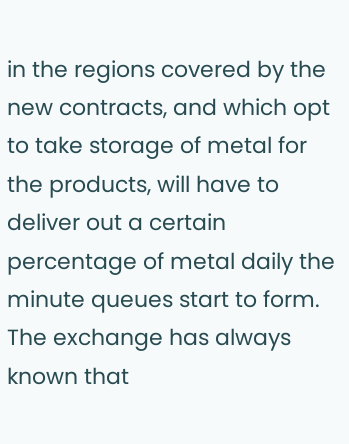in the regions covered by the new contracts, and which opt to take storage of metal for the products, will have to deliver out a certain percentage of metal daily the minute queues start to form. The exchange has always known that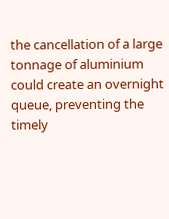the cancellation of a large tonnage of aluminium could create an overnight queue, preventing the timely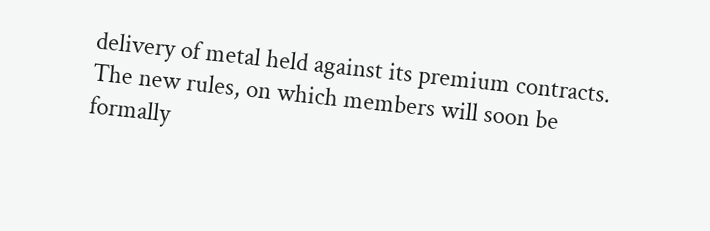delivery of metal held against its premium contracts. The new rules, on which members will soon be formally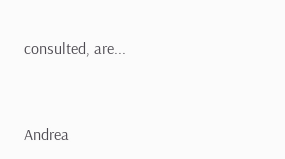consulted, are...


Andrea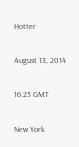Hotter

August 13, 2014

16:25 GMT

New York